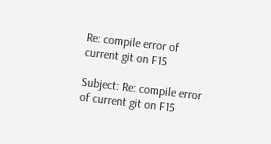Re: compile error of current git on F15

Subject: Re: compile error of current git on F15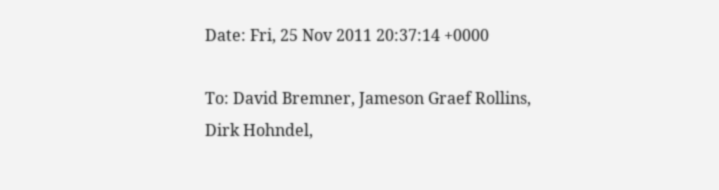Date: Fri, 25 Nov 2011 20:37:14 +0000

To: David Bremner, Jameson Graef Rollins, Dirk Hohndel,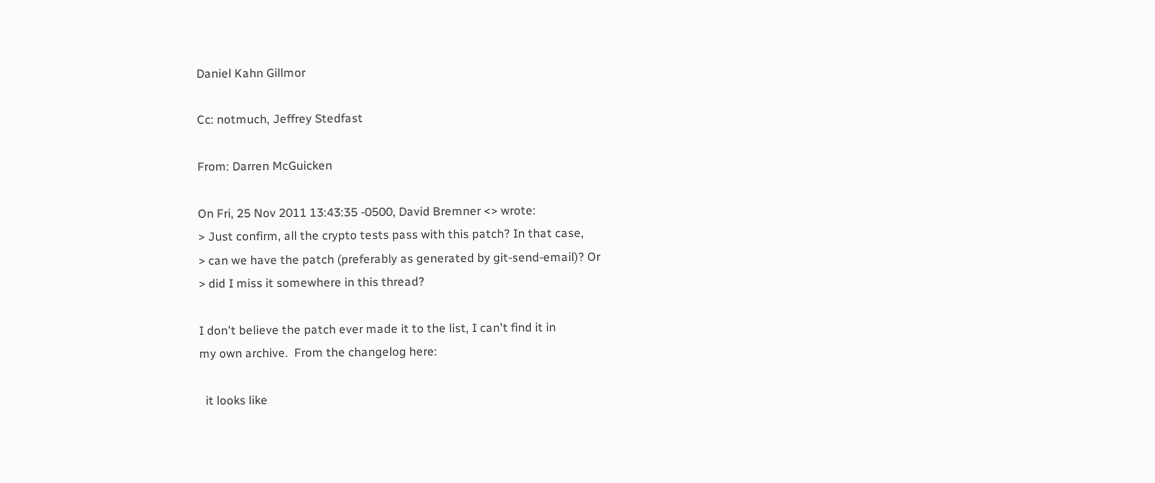Daniel Kahn Gillmor

Cc: notmuch, Jeffrey Stedfast

From: Darren McGuicken

On Fri, 25 Nov 2011 13:43:35 -0500, David Bremner <> wrote:
> Just confirm, all the crypto tests pass with this patch? In that case,
> can we have the patch (preferably as generated by git-send-email)? Or
> did I miss it somewhere in this thread?

I don't believe the patch ever made it to the list, I can't find it in
my own archive.  From the changelog here:

  it looks like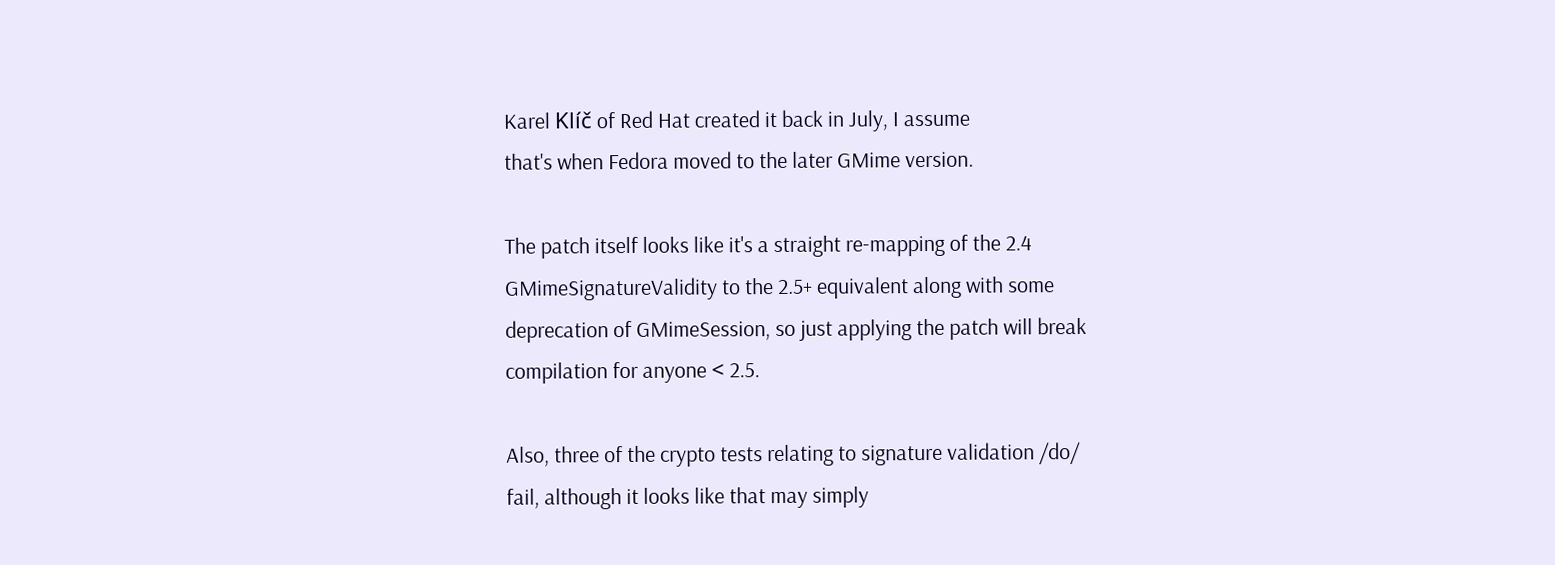Karel Klíč of Red Hat created it back in July, I assume
that's when Fedora moved to the later GMime version.

The patch itself looks like it's a straight re-mapping of the 2.4
GMimeSignatureValidity to the 2.5+ equivalent along with some
deprecation of GMimeSession, so just applying the patch will break
compilation for anyone < 2.5.

Also, three of the crypto tests relating to signature validation /do/
fail, although it looks like that may simply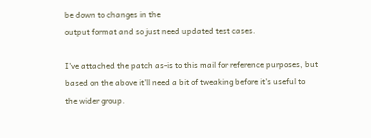be down to changes in the
output format and so just need updated test cases.

I've attached the patch as-is to this mail for reference purposes, but
based on the above it'll need a bit of tweaking before it's useful to
the wider group.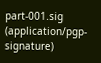part-001.sig (application/pgp-signature)